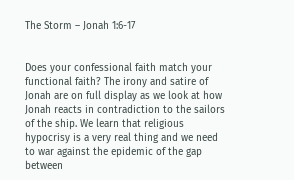The Storm – Jonah 1:6-17


Does your confessional faith match your functional faith? The irony and satire of Jonah are on full display as we look at how Jonah reacts in contradiction to the sailors of the ship. We learn that religious hypocrisy is a very real thing and we need to war against the epidemic of the gap between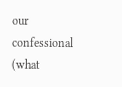our confessional (what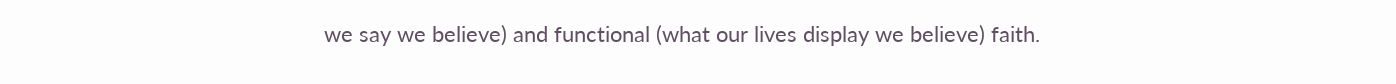we say we believe) and functional (what our lives display we believe) faith.